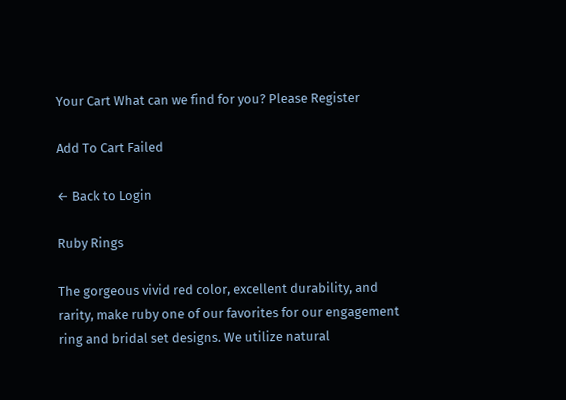Your Cart What can we find for you? Please Register

Add To Cart Failed

← Back to Login

Ruby Rings

The gorgeous vivid red color, excellent durability, and rarity, make ruby one of our favorites for our engagement ring and bridal set designs. We utilize natural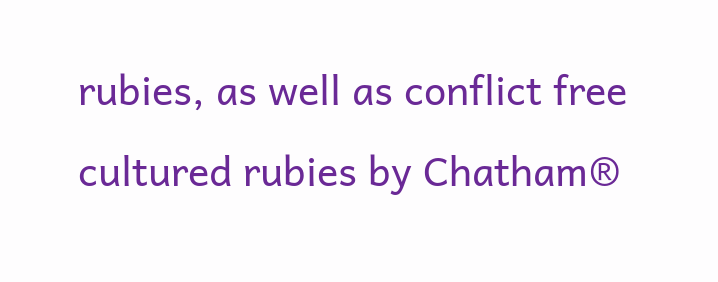rubies, as well as conflict free cultured rubies by Chatham®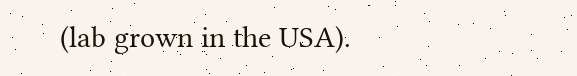(lab grown in the USA).